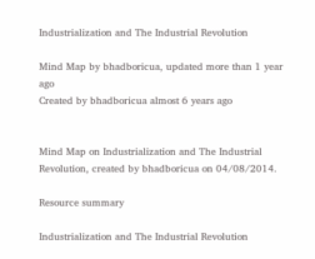Industrialization and The Industrial Revolution

Mind Map by bhadboricua, updated more than 1 year ago
Created by bhadboricua almost 6 years ago


Mind Map on Industrialization and The Industrial Revolution, created by bhadboricua on 04/08/2014.

Resource summary

Industrialization and The Industrial Revolution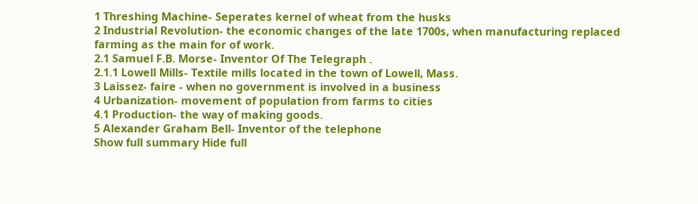1 Threshing Machine- Seperates kernel of wheat from the husks
2 Industrial Revolution- the economic changes of the late 1700s, when manufacturing replaced farming as the main for of work.
2.1 Samuel F.B. Morse- Inventor Of The Telegraph .
2.1.1 Lowell Mills- Textile mills located in the town of Lowell, Mass.
3 Laissez- faire - when no government is involved in a business
4 Urbanization- movement of population from farms to cities
4.1 Production- the way of making goods.
5 Alexander Graham Bell- Inventor of the telephone
Show full summary Hide full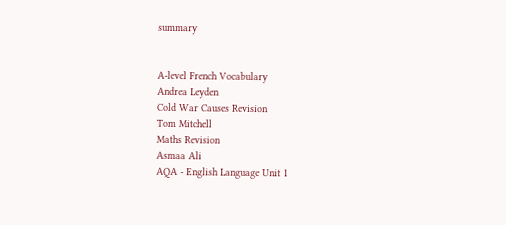summary


A-level French Vocabulary
Andrea Leyden
Cold War Causes Revision
Tom Mitchell
Maths Revision
Asmaa Ali
AQA - English Language Unit 1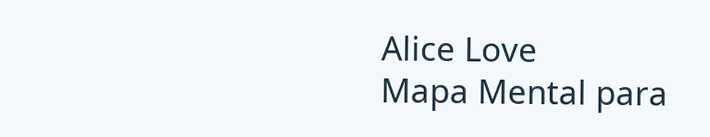Alice Love
Mapa Mental para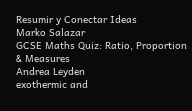Resumir y Conectar Ideas
Marko Salazar
GCSE Maths Quiz: Ratio, Proportion & Measures
Andrea Leyden
exothermic and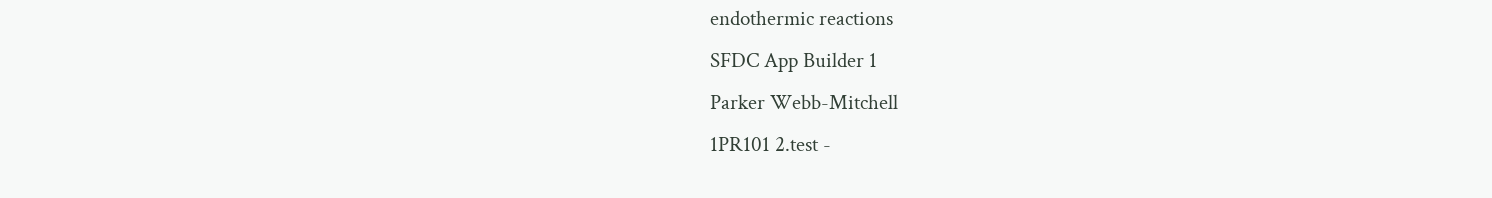endothermic reactions
SFDC App Builder 1
Parker Webb-Mitchell
1PR101 2.test -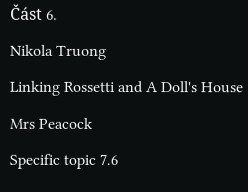Část 6.
Nikola Truong
Linking Rossetti and A Doll's House
Mrs Peacock
Specific topic 7.6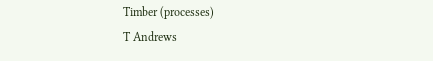Timber (processes)
T Andrews